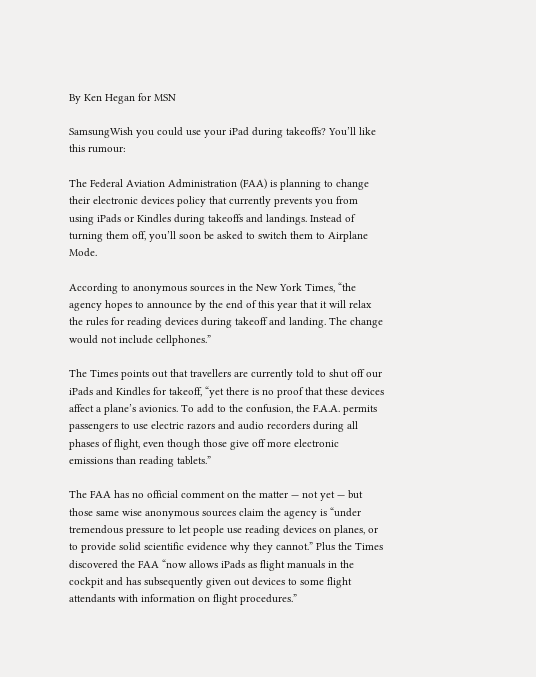By Ken Hegan for MSN

SamsungWish you could use your iPad during takeoffs? You’ll like this rumour:

The Federal Aviation Administration (FAA) is planning to change their electronic devices policy that currently prevents you from using iPads or Kindles during takeoffs and landings. Instead of turning them off, you’ll soon be asked to switch them to Airplane Mode.

According to anonymous sources in the New York Times, “the agency hopes to announce by the end of this year that it will relax the rules for reading devices during takeoff and landing. The change would not include cellphones.”

The Times points out that travellers are currently told to shut off our iPads and Kindles for takeoff, “yet there is no proof that these devices affect a plane’s avionics. To add to the confusion, the F.A.A. permits passengers to use electric razors and audio recorders during all phases of flight, even though those give off more electronic emissions than reading tablets.”

The FAA has no official comment on the matter — not yet — but those same wise anonymous sources claim the agency is “under tremendous pressure to let people use reading devices on planes, or to provide solid scientific evidence why they cannot.” Plus the Times discovered the FAA “now allows iPads as flight manuals in the cockpit and has subsequently given out devices to some flight attendants with information on flight procedures.”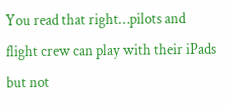You read that right…pilots and flight crew can play with their iPads but not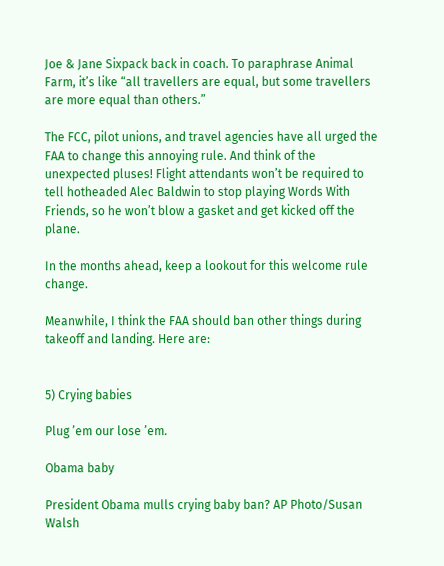Joe & Jane Sixpack back in coach. To paraphrase Animal Farm, it’s like “all travellers are equal, but some travellers are more equal than others.”

The FCC, pilot unions, and travel agencies have all urged the FAA to change this annoying rule. And think of the unexpected pluses! Flight attendants won’t be required to tell hotheaded Alec Baldwin to stop playing Words With Friends, so he won’t blow a gasket and get kicked off the plane.

In the months ahead, keep a lookout for this welcome rule change.

Meanwhile, I think the FAA should ban other things during takeoff and landing. Here are:


5) Crying babies

Plug ’em our lose ’em.

Obama baby

President Obama mulls crying baby ban? AP Photo/Susan Walsh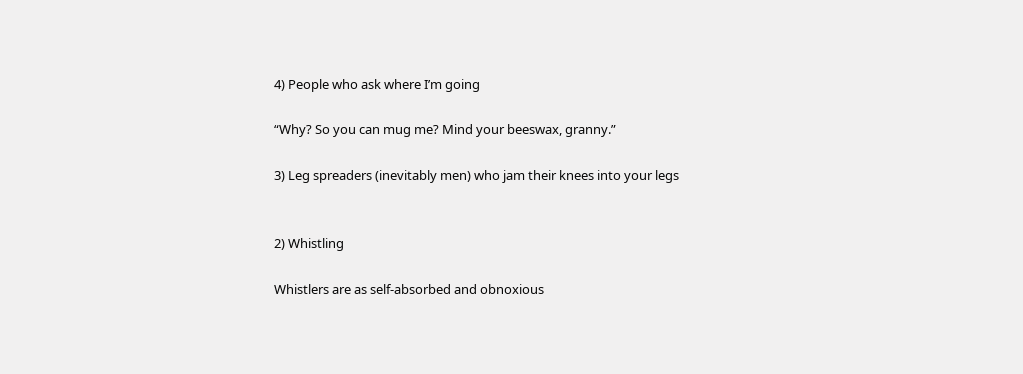4) People who ask where I’m going

“Why? So you can mug me? Mind your beeswax, granny.”

3) Leg spreaders (inevitably men) who jam their knees into your legs


2) Whistling

Whistlers are as self-absorbed and obnoxious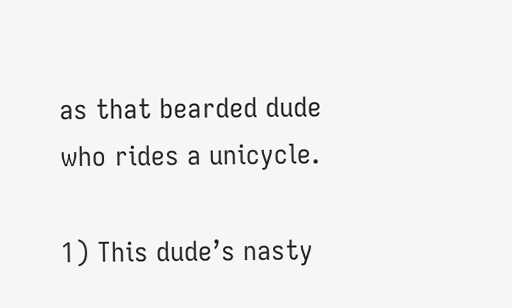as that bearded dude who rides a unicycle.

1) This dude’s nasty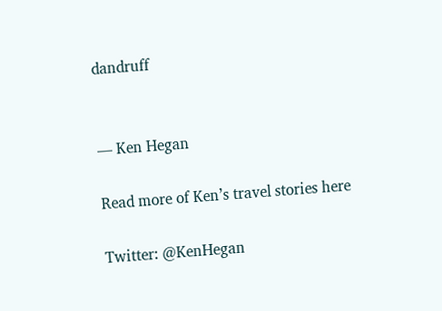dandruff


— Ken Hegan

Read more of Ken’s travel stories here

Twitter: @KenHegan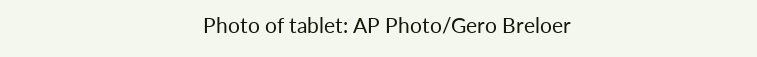Photo of tablet: AP Photo/Gero Breloer